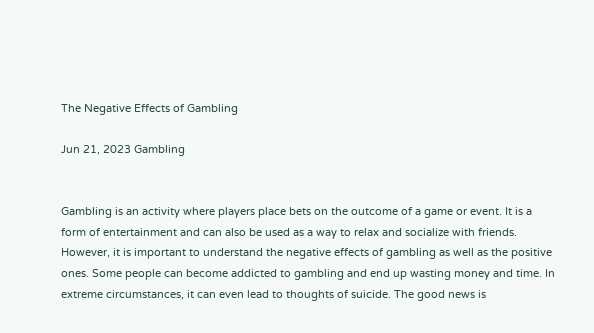The Negative Effects of Gambling

Jun 21, 2023 Gambling


Gambling is an activity where players place bets on the outcome of a game or event. It is a form of entertainment and can also be used as a way to relax and socialize with friends. However, it is important to understand the negative effects of gambling as well as the positive ones. Some people can become addicted to gambling and end up wasting money and time. In extreme circumstances, it can even lead to thoughts of suicide. The good news is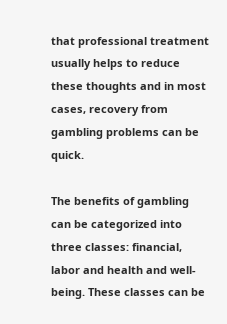that professional treatment usually helps to reduce these thoughts and in most cases, recovery from gambling problems can be quick.

The benefits of gambling can be categorized into three classes: financial, labor and health and well-being. These classes can be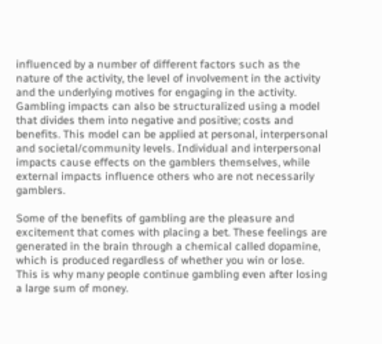influenced by a number of different factors such as the nature of the activity, the level of involvement in the activity and the underlying motives for engaging in the activity. Gambling impacts can also be structuralized using a model that divides them into negative and positive; costs and benefits. This model can be applied at personal, interpersonal and societal/community levels. Individual and interpersonal impacts cause effects on the gamblers themselves, while external impacts influence others who are not necessarily gamblers.

Some of the benefits of gambling are the pleasure and excitement that comes with placing a bet. These feelings are generated in the brain through a chemical called dopamine, which is produced regardless of whether you win or lose. This is why many people continue gambling even after losing a large sum of money.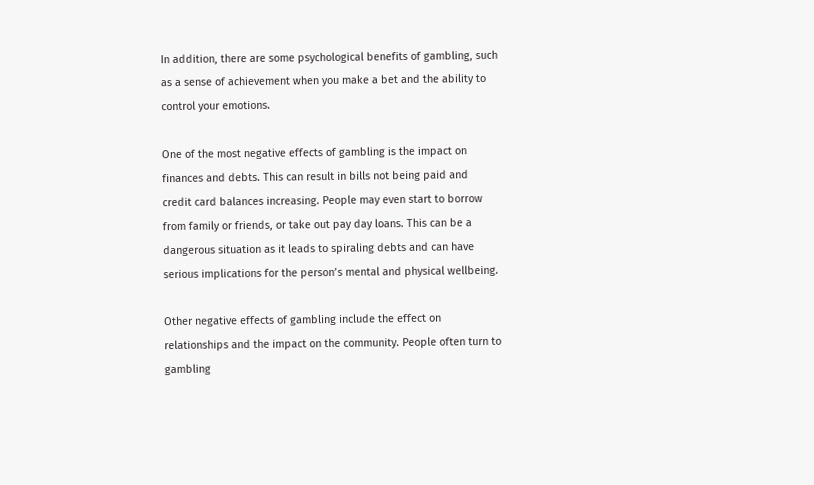In addition, there are some psychological benefits of gambling, such as a sense of achievement when you make a bet and the ability to control your emotions.

One of the most negative effects of gambling is the impact on finances and debts. This can result in bills not being paid and credit card balances increasing. People may even start to borrow from family or friends, or take out pay day loans. This can be a dangerous situation as it leads to spiraling debts and can have serious implications for the person’s mental and physical wellbeing.

Other negative effects of gambling include the effect on relationships and the impact on the community. People often turn to gambling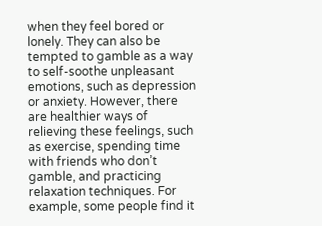when they feel bored or lonely. They can also be tempted to gamble as a way to self-soothe unpleasant emotions, such as depression or anxiety. However, there are healthier ways of relieving these feelings, such as exercise, spending time with friends who don’t gamble, and practicing relaxation techniques. For example, some people find it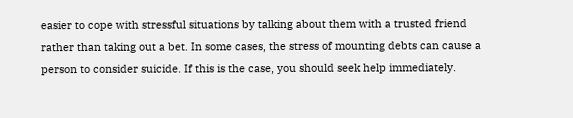easier to cope with stressful situations by talking about them with a trusted friend rather than taking out a bet. In some cases, the stress of mounting debts can cause a person to consider suicide. If this is the case, you should seek help immediately.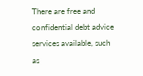There are free and confidential debt advice services available, such as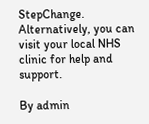StepChange. Alternatively, you can visit your local NHS clinic for help and support.

By admin